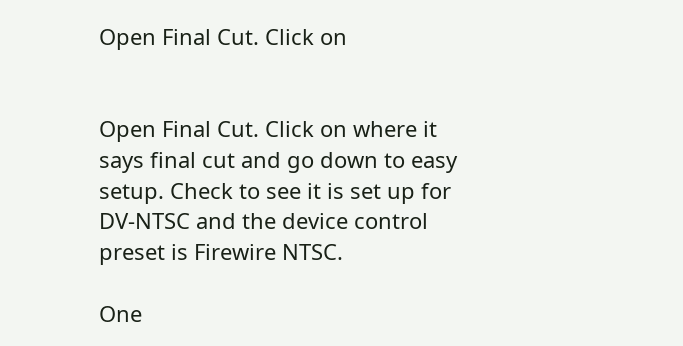Open Final Cut. Click on


Open Final Cut. Click on where it says final cut and go down to easy setup. Check to see it is set up for DV-NTSC and the device control preset is Firewire NTSC.

One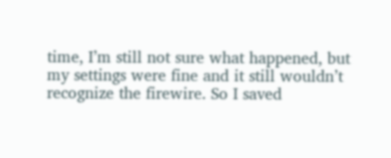time, I’m still not sure what happened, but my settings were fine and it still wouldn’t recognize the firewire. So I saved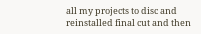all my projects to disc and reinstalled final cut and then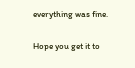everything was fine.

Hope you get it to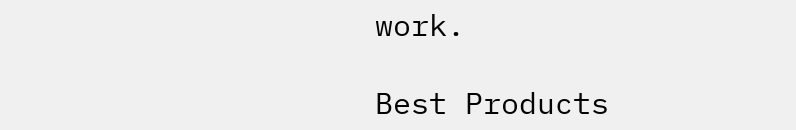work.

Best Products